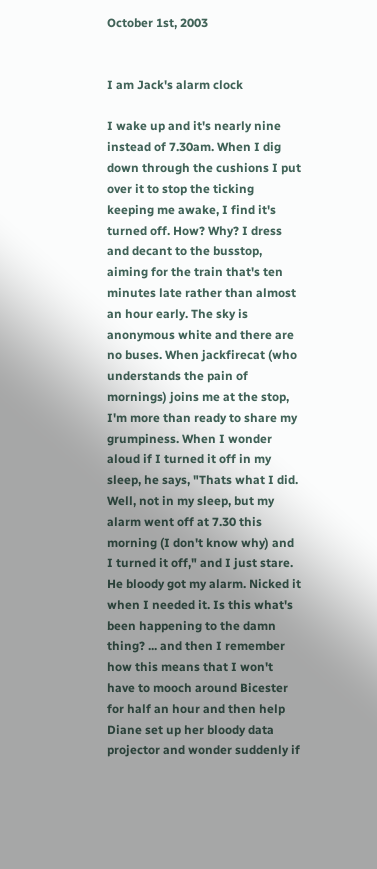October 1st, 2003


I am Jack's alarm clock

I wake up and it's nearly nine instead of 7.30am. When I dig down through the cushions I put over it to stop the ticking keeping me awake, I find it's turned off. How? Why? I dress and decant to the busstop, aiming for the train that's ten minutes late rather than almost an hour early. The sky is anonymous white and there are no buses. When jackfirecat (who understands the pain of mornings) joins me at the stop, I'm more than ready to share my grumpiness. When I wonder aloud if I turned it off in my sleep, he says, "Thats what I did. Well, not in my sleep, but my alarm went off at 7.30 this morning (I don't know why) and I turned it off," and I just stare. He bloody got my alarm. Nicked it when I needed it. Is this what's been happening to the damn thing? ... and then I remember how this means that I won't have to mooch around Bicester for half an hour and then help Diane set up her bloody data projector and wonder suddenly if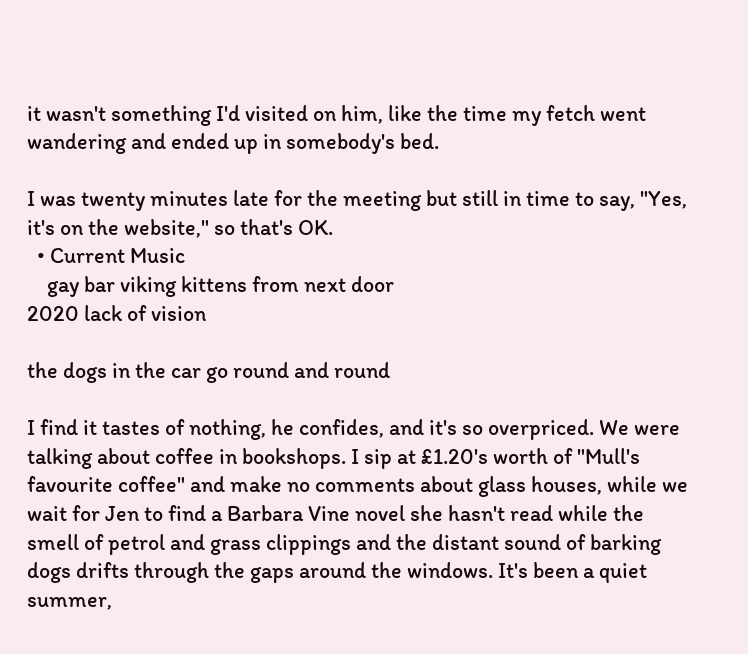it wasn't something I'd visited on him, like the time my fetch went wandering and ended up in somebody's bed.

I was twenty minutes late for the meeting but still in time to say, "Yes, it's on the website," so that's OK.
  • Current Music
    gay bar viking kittens from next door
2020 lack of vision

the dogs in the car go round and round

I find it tastes of nothing, he confides, and it's so overpriced. We were talking about coffee in bookshops. I sip at £1.20's worth of "Mull's favourite coffee" and make no comments about glass houses, while we wait for Jen to find a Barbara Vine novel she hasn't read while the smell of petrol and grass clippings and the distant sound of barking dogs drifts through the gaps around the windows. It's been a quiet summer,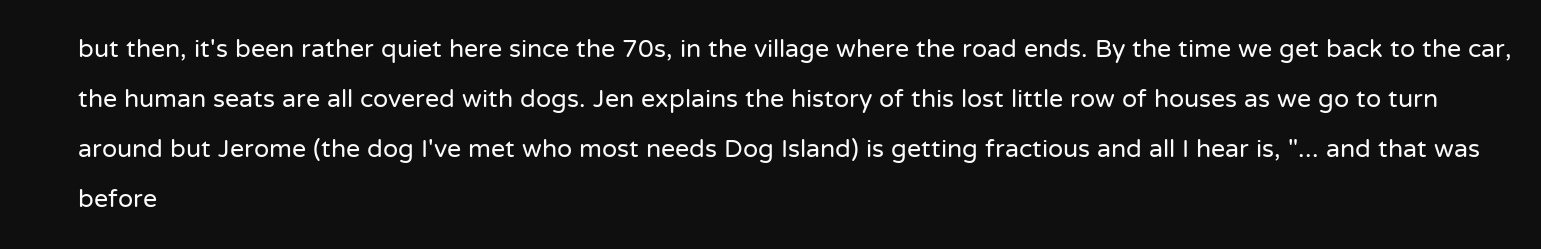but then, it's been rather quiet here since the 70s, in the village where the road ends. By the time we get back to the car, the human seats are all covered with dogs. Jen explains the history of this lost little row of houses as we go to turn around but Jerome (the dog I've met who most needs Dog Island) is getting fractious and all I hear is, "... and that was before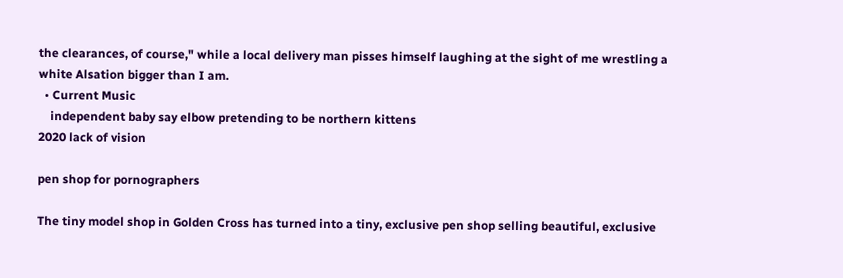the clearances, of course," while a local delivery man pisses himself laughing at the sight of me wrestling a white Alsation bigger than I am.
  • Current Music
    independent baby say elbow pretending to be northern kittens
2020 lack of vision

pen shop for pornographers

The tiny model shop in Golden Cross has turned into a tiny, exclusive pen shop selling beautiful, exclusive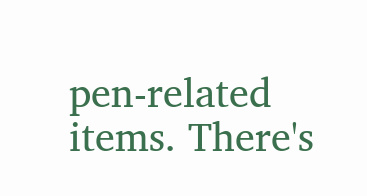pen-related items. There's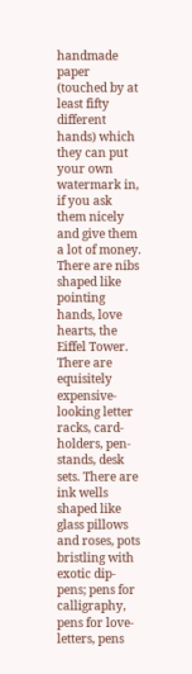handmade paper (touched by at least fifty different hands) which they can put your own watermark in, if you ask them nicely and give them a lot of money. There are nibs shaped like pointing hands, love hearts, the Eiffel Tower. There are equisitely expensive-looking letter racks, card-holders, pen-stands, desk sets. There are ink wells shaped like glass pillows and roses, pots bristling with exotic dip-pens; pens for calligraphy, pens for love-letters, pens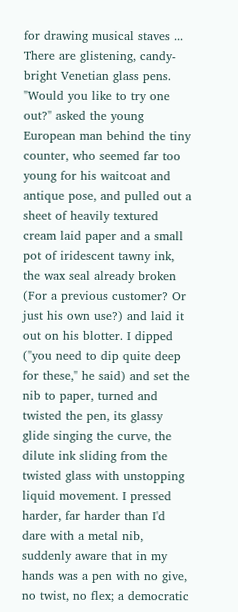for drawing musical staves ... There are glistening, candy-bright Venetian glass pens. "Would you like to try one out?" asked the young European man behind the tiny counter, who seemed far too young for his waitcoat and antique pose, and pulled out a sheet of heavily textured cream laid paper and a small pot of iridescent tawny ink, the wax seal already broken (For a previous customer? Or just his own use?) and laid it out on his blotter. I dipped ("you need to dip quite deep for these," he said) and set the nib to paper, turned and twisted the pen, its glassy glide singing the curve, the dilute ink sliding from the twisted glass with unstopping liquid movement. I pressed harder, far harder than I'd dare with a metal nib, suddenly aware that in my hands was a pen with no give, no twist, no flex; a democratic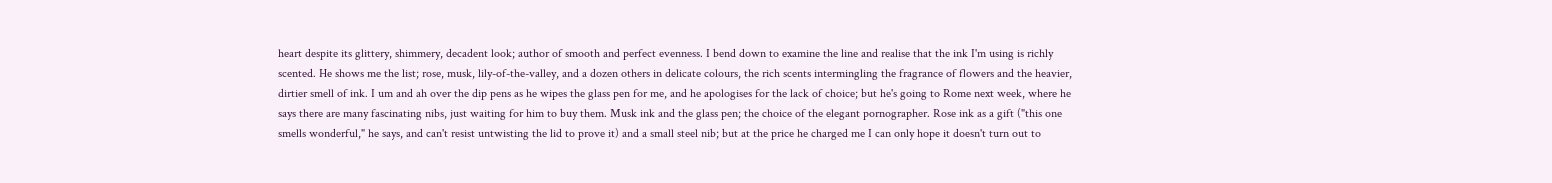heart despite its glittery, shimmery, decadent look; author of smooth and perfect evenness. I bend down to examine the line and realise that the ink I'm using is richly scented. He shows me the list; rose, musk, lily-of-the-valley, and a dozen others in delicate colours, the rich scents intermingling the fragrance of flowers and the heavier, dirtier smell of ink. I um and ah over the dip pens as he wipes the glass pen for me, and he apologises for the lack of choice; but he's going to Rome next week, where he says there are many fascinating nibs, just waiting for him to buy them. Musk ink and the glass pen; the choice of the elegant pornographer. Rose ink as a gift ("this one smells wonderful," he says, and can't resist untwisting the lid to prove it) and a small steel nib; but at the price he charged me I can only hope it doesn't turn out to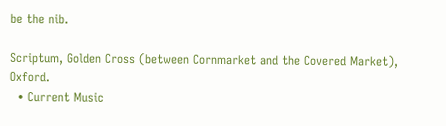be the nib.

Scriptum, Golden Cross (between Cornmarket and the Covered Market), Oxford.
  • Current Music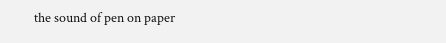the sound of pen on paper